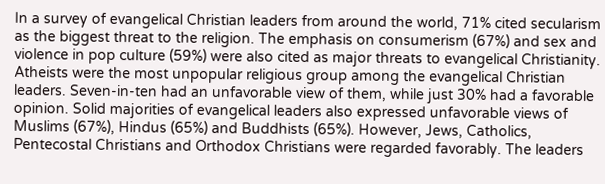In a survey of evangelical Christian leaders from around the world, 71% cited secularism as the biggest threat to the religion. The emphasis on consumerism (67%) and sex and violence in pop culture (59%) were also cited as major threats to evangelical Christianity. Atheists were the most unpopular religious group among the evangelical Christian leaders. Seven-in-ten had an unfavorable view of them, while just 30% had a favorable opinion. Solid majorities of evangelical leaders also expressed unfavorable views of Muslims (67%), Hindus (65%) and Buddhists (65%). However, Jews, Catholics, Pentecostal Christians and Orthodox Christians were regarded favorably. The leaders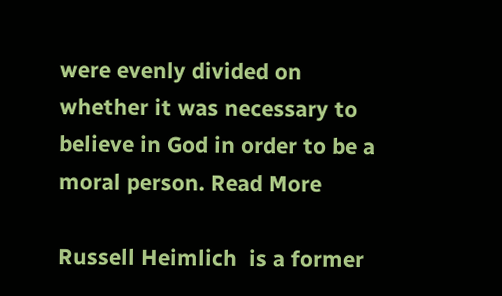were evenly divided on whether it was necessary to believe in God in order to be a moral person. Read More

Russell Heimlich  is a former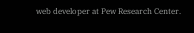web developer at Pew Research Center.